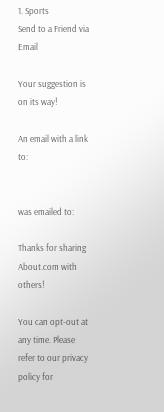1. Sports
Send to a Friend via Email

Your suggestion is on its way!

An email with a link to:


was emailed to:

Thanks for sharing About.com with others!

You can opt-out at any time. Please refer to our privacy policy for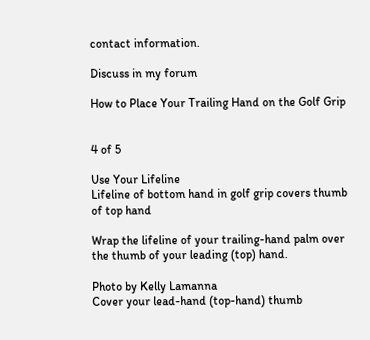contact information.

Discuss in my forum

How to Place Your Trailing Hand on the Golf Grip


4 of 5

Use Your Lifeline
Lifeline of bottom hand in golf grip covers thumb of top hand

Wrap the lifeline of your trailing-hand palm over the thumb of your leading (top) hand.

Photo by Kelly Lamanna
Cover your lead-hand (top-hand) thumb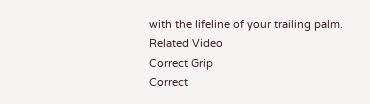with the lifeline of your trailing palm.
Related Video
Correct Grip
Correct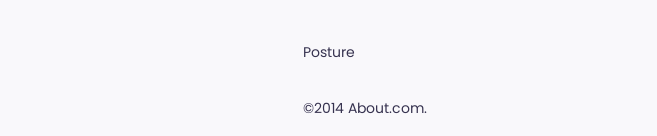Posture

©2014 About.com.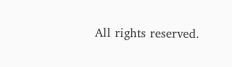All rights reserved.